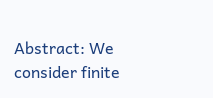Abstract: We consider finite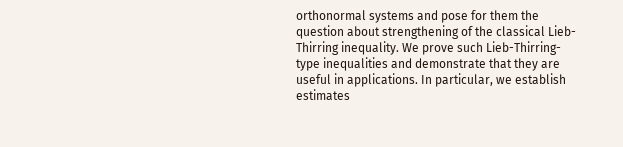orthonormal systems and pose for them the question about strengthening of the classical Lieb-Thirring inequality. We prove such Lieb-Thirring-type inequalities and demonstrate that they are useful in applications. In particular, we establish estimates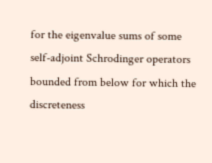for the eigenvalue sums of some self-adjoint Schrodinger operators bounded from below for which the discreteness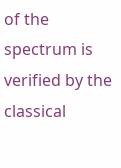of the spectrum is verified by the classical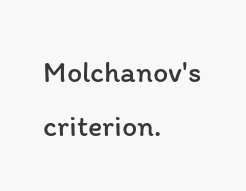Molchanov's criterion.